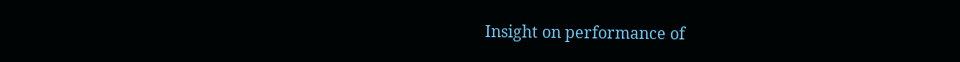Insight on performance of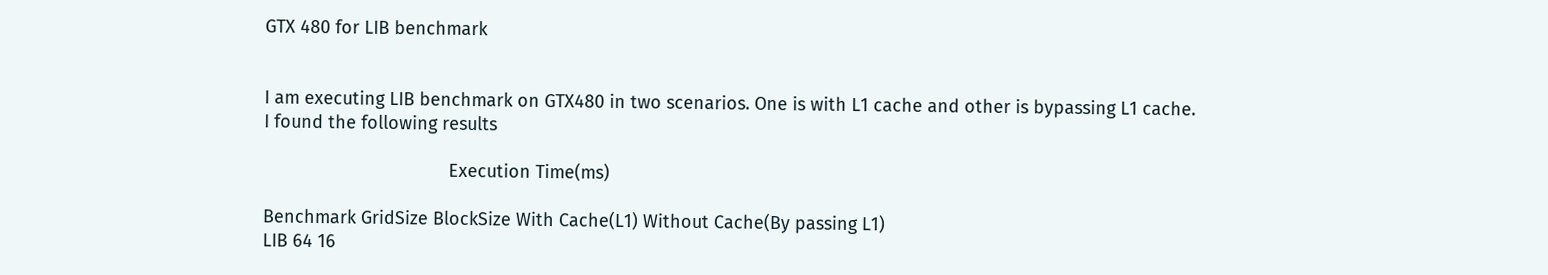GTX 480 for LIB benchmark


I am executing LIB benchmark on GTX480 in two scenarios. One is with L1 cache and other is bypassing L1 cache.
I found the following results

                                     Execution Time(ms)

Benchmark GridSize BlockSize With Cache(L1) Without Cache(By passing L1)
LIB 64 16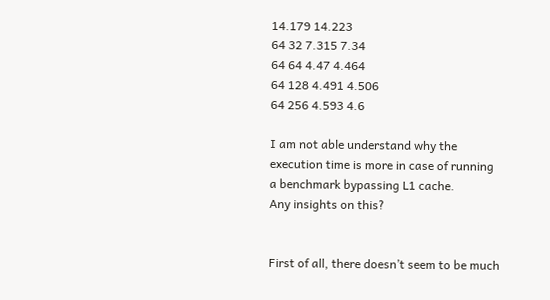14.179 14.223
64 32 7.315 7.34
64 64 4.47 4.464
64 128 4.491 4.506
64 256 4.593 4.6

I am not able understand why the execution time is more in case of running a benchmark bypassing L1 cache.
Any insights on this?


First of all, there doesn’t seem to be much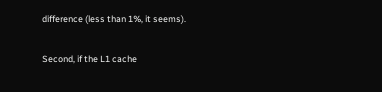difference (less than 1%, it seems).

Second, if the L1 cache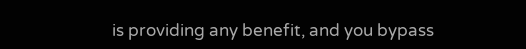is providing any benefit, and you bypass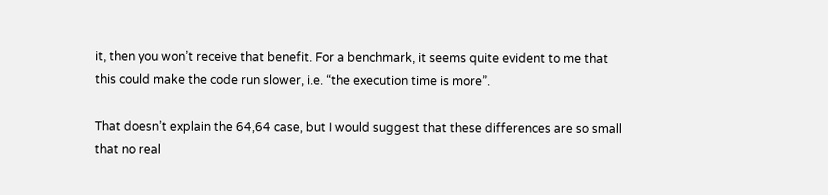it, then you won’t receive that benefit. For a benchmark, it seems quite evident to me that this could make the code run slower, i.e. “the execution time is more”.

That doesn’t explain the 64,64 case, but I would suggest that these differences are so small that no real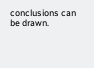conclusions can be drawn.